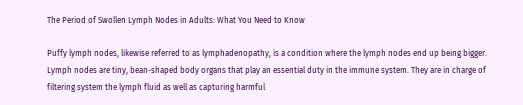The Period of Swollen Lymph Nodes in Adults: What You Need to Know

Puffy lymph nodes, likewise referred to as lymphadenopathy, is a condition where the lymph nodes end up being bigger. Lymph nodes are tiny, bean-shaped body organs that play an essential duty in the immune system. They are in charge of filtering system the lymph fluid as well as capturing harmful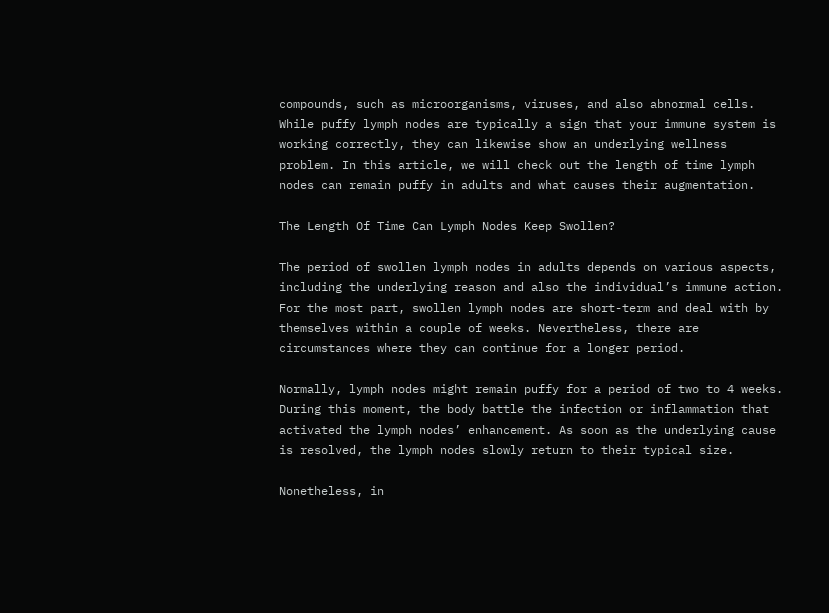compounds, such as microorganisms, viruses, and also abnormal cells. While puffy lymph nodes are typically a sign that your immune system is working correctly, they can likewise show an underlying wellness problem. In this article, we will check out the length of time lymph nodes can remain puffy in adults and what causes their augmentation.

The Length Of Time Can Lymph Nodes Keep Swollen?

The period of swollen lymph nodes in adults depends on various aspects, including the underlying reason and also the individual’s immune action. For the most part, swollen lymph nodes are short-term and deal with by themselves within a couple of weeks. Nevertheless, there are circumstances where they can continue for a longer period.

Normally, lymph nodes might remain puffy for a period of two to 4 weeks. During this moment, the body battle the infection or inflammation that activated the lymph nodes’ enhancement. As soon as the underlying cause is resolved, the lymph nodes slowly return to their typical size.

Nonetheless, in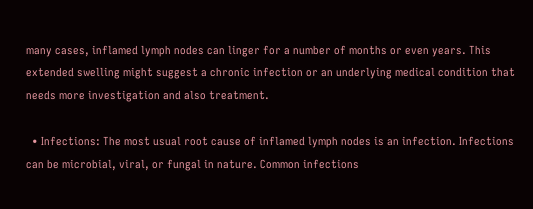many cases, inflamed lymph nodes can linger for a number of months or even years. This extended swelling might suggest a chronic infection or an underlying medical condition that needs more investigation and also treatment.

  • Infections: The most usual root cause of inflamed lymph nodes is an infection. Infections can be microbial, viral, or fungal in nature. Common infections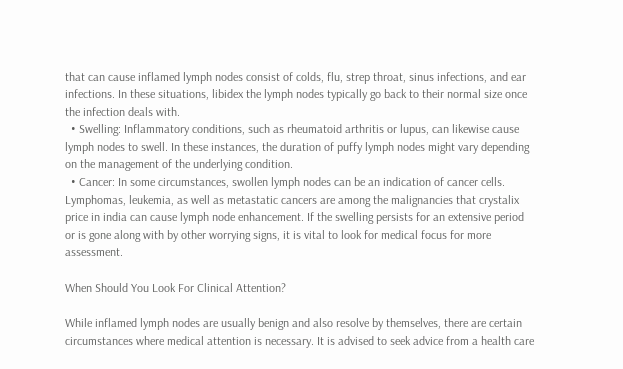that can cause inflamed lymph nodes consist of colds, flu, strep throat, sinus infections, and ear infections. In these situations, libidex the lymph nodes typically go back to their normal size once the infection deals with.
  • Swelling: Inflammatory conditions, such as rheumatoid arthritis or lupus, can likewise cause lymph nodes to swell. In these instances, the duration of puffy lymph nodes might vary depending on the management of the underlying condition.
  • Cancer: In some circumstances, swollen lymph nodes can be an indication of cancer cells. Lymphomas, leukemia, as well as metastatic cancers are among the malignancies that crystalix price in india can cause lymph node enhancement. If the swelling persists for an extensive period or is gone along with by other worrying signs, it is vital to look for medical focus for more assessment.

When Should You Look For Clinical Attention?

While inflamed lymph nodes are usually benign and also resolve by themselves, there are certain circumstances where medical attention is necessary. It is advised to seek advice from a health care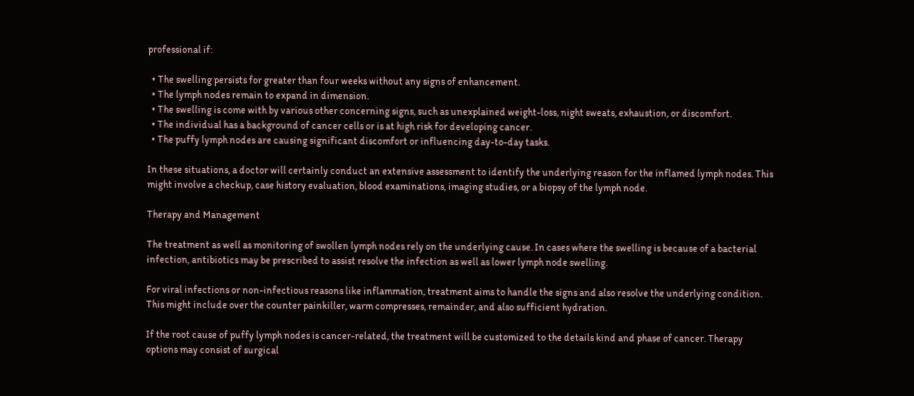professional if:

  • The swelling persists for greater than four weeks without any signs of enhancement.
  • The lymph nodes remain to expand in dimension.
  • The swelling is come with by various other concerning signs, such as unexplained weight-loss, night sweats, exhaustion, or discomfort.
  • The individual has a background of cancer cells or is at high risk for developing cancer.
  • The puffy lymph nodes are causing significant discomfort or influencing day-to-day tasks.

In these situations, a doctor will certainly conduct an extensive assessment to identify the underlying reason for the inflamed lymph nodes. This might involve a checkup, case history evaluation, blood examinations, imaging studies, or a biopsy of the lymph node.

Therapy and Management

The treatment as well as monitoring of swollen lymph nodes rely on the underlying cause. In cases where the swelling is because of a bacterial infection, antibiotics may be prescribed to assist resolve the infection as well as lower lymph node swelling.

For viral infections or non-infectious reasons like inflammation, treatment aims to handle the signs and also resolve the underlying condition. This might include over the counter painkiller, warm compresses, remainder, and also sufficient hydration.

If the root cause of puffy lymph nodes is cancer-related, the treatment will be customized to the details kind and phase of cancer. Therapy options may consist of surgical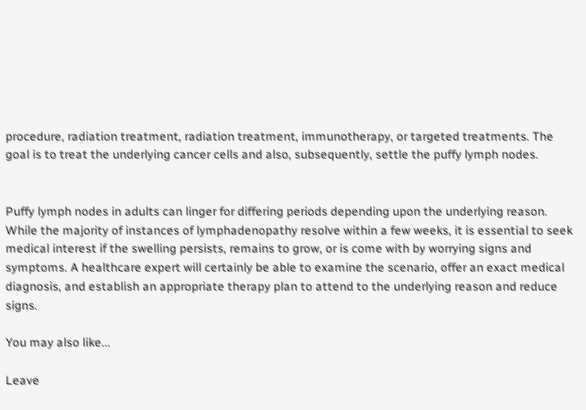procedure, radiation treatment, radiation treatment, immunotherapy, or targeted treatments. The goal is to treat the underlying cancer cells and also, subsequently, settle the puffy lymph nodes.


Puffy lymph nodes in adults can linger for differing periods depending upon the underlying reason. While the majority of instances of lymphadenopathy resolve within a few weeks, it is essential to seek medical interest if the swelling persists, remains to grow, or is come with by worrying signs and symptoms. A healthcare expert will certainly be able to examine the scenario, offer an exact medical diagnosis, and establish an appropriate therapy plan to attend to the underlying reason and reduce signs.

You may also like...

Leave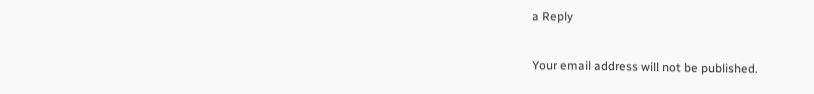a Reply

Your email address will not be published.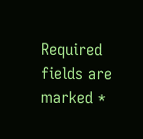Required fields are marked *